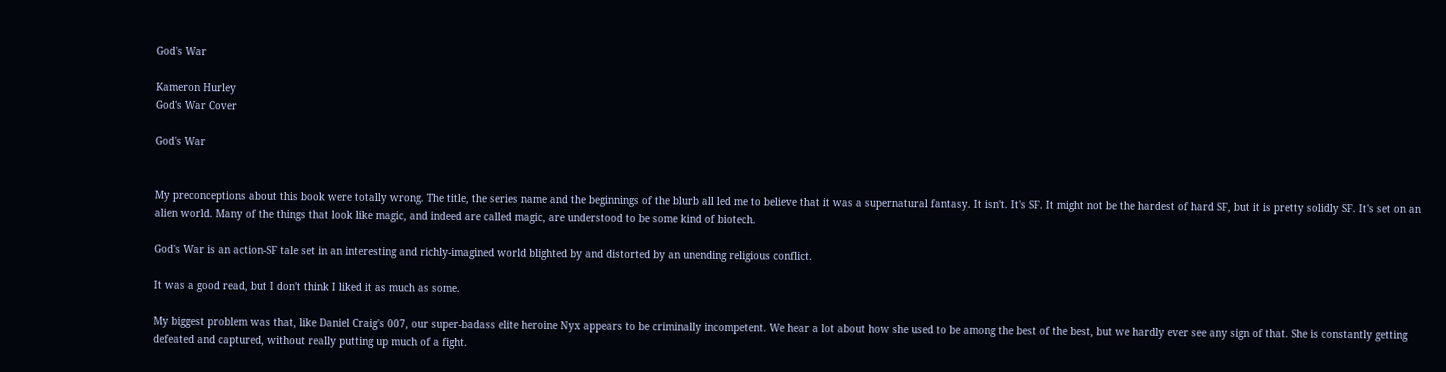God's War

Kameron Hurley
God's War Cover

God's War


My preconceptions about this book were totally wrong. The title, the series name and the beginnings of the blurb all led me to believe that it was a supernatural fantasy. It isn't. It's SF. It might not be the hardest of hard SF, but it is pretty solidly SF. It's set on an alien world. Many of the things that look like magic, and indeed are called magic, are understood to be some kind of biotech.

God's War is an action-SF tale set in an interesting and richly-imagined world blighted by and distorted by an unending religious conflict.

It was a good read, but I don't think I liked it as much as some.

My biggest problem was that, like Daniel Craig's 007, our super-badass elite heroine Nyx appears to be criminally incompetent. We hear a lot about how she used to be among the best of the best, but we hardly ever see any sign of that. She is constantly getting defeated and captured, without really putting up much of a fight.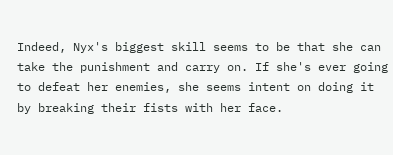Indeed, Nyx's biggest skill seems to be that she can take the punishment and carry on. If she's ever going to defeat her enemies, she seems intent on doing it by breaking their fists with her face.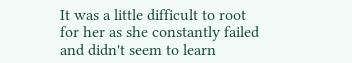It was a little difficult to root for her as she constantly failed and didn't seem to learn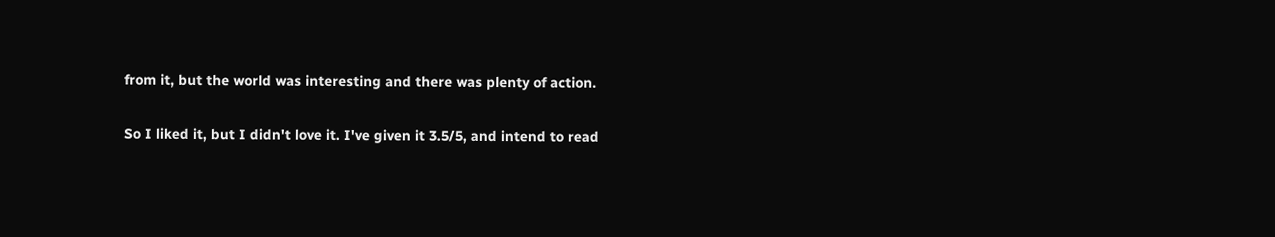from it, but the world was interesting and there was plenty of action.

So I liked it, but I didn't love it. I've given it 3.5/5, and intend to read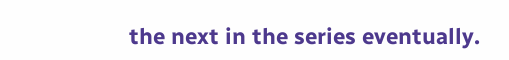the next in the series eventually.